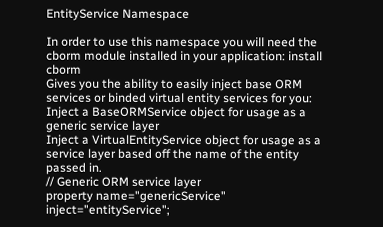EntityService Namespace

In order to use this namespace you will need the cborm module installed in your application: install cborm
Gives you the ability to easily inject base ORM services or binded virtual entity services for you:
Inject a BaseORMService object for usage as a generic service layer
Inject a VirtualEntityService object for usage as a service layer based off the name of the entity passed in.
// Generic ORM service layer
property name="genericService" inject="entityService";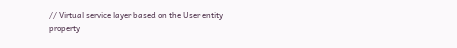// Virtual service layer based on the User entity
property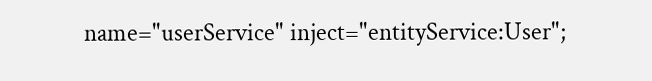name="userService" inject="entityService:User";